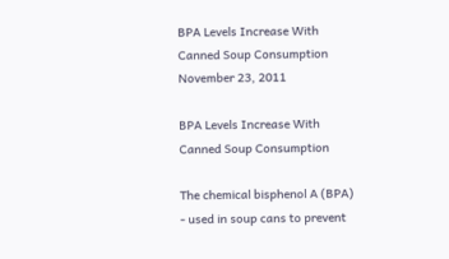BPA Levels Increase With Canned Soup Consumption
November 23, 2011

BPA Levels Increase With Canned Soup Consumption

The chemical bisphenol A (BPA) - used in soup cans to prevent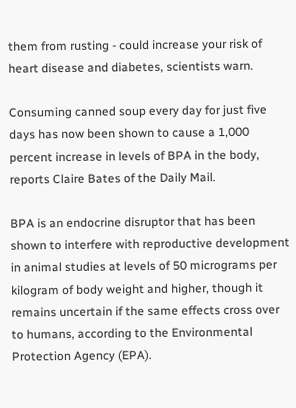them from rusting - could increase your risk of heart disease and diabetes, scientists warn.

Consuming canned soup every day for just five days has now been shown to cause a 1,000 percent increase in levels of BPA in the body, reports Claire Bates of the Daily Mail.

BPA is an endocrine disruptor that has been shown to interfere with reproductive development in animal studies at levels of 50 micrograms per kilogram of body weight and higher, though it remains uncertain if the same effects cross over to humans, according to the Environmental Protection Agency (EPA).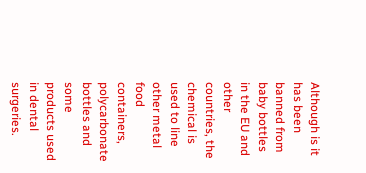Although is it has been banned from baby bottles in the EU and other countries, the chemical is used to line other metal food containers, polycarbonate bottles and some products used in dental surgeries.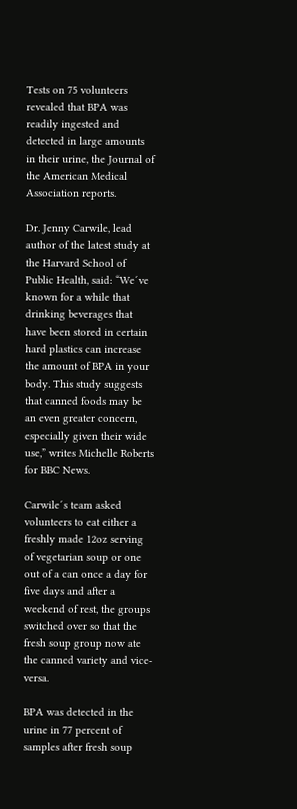Tests on 75 volunteers revealed that BPA was readily ingested and detected in large amounts in their urine, the Journal of the American Medical Association reports.

Dr. Jenny Carwile, lead author of the latest study at the Harvard School of Public Health, said: “We´ve known for a while that drinking beverages that have been stored in certain hard plastics can increase the amount of BPA in your body. This study suggests that canned foods may be an even greater concern, especially given their wide use,” writes Michelle Roberts for BBC News.

Carwile´s team asked volunteers to eat either a freshly made 12oz serving of vegetarian soup or one out of a can once a day for five days and after a weekend of rest, the groups switched over so that the fresh soup group now ate the canned variety and vice-versa.

BPA was detected in the urine in 77 percent of samples after fresh soup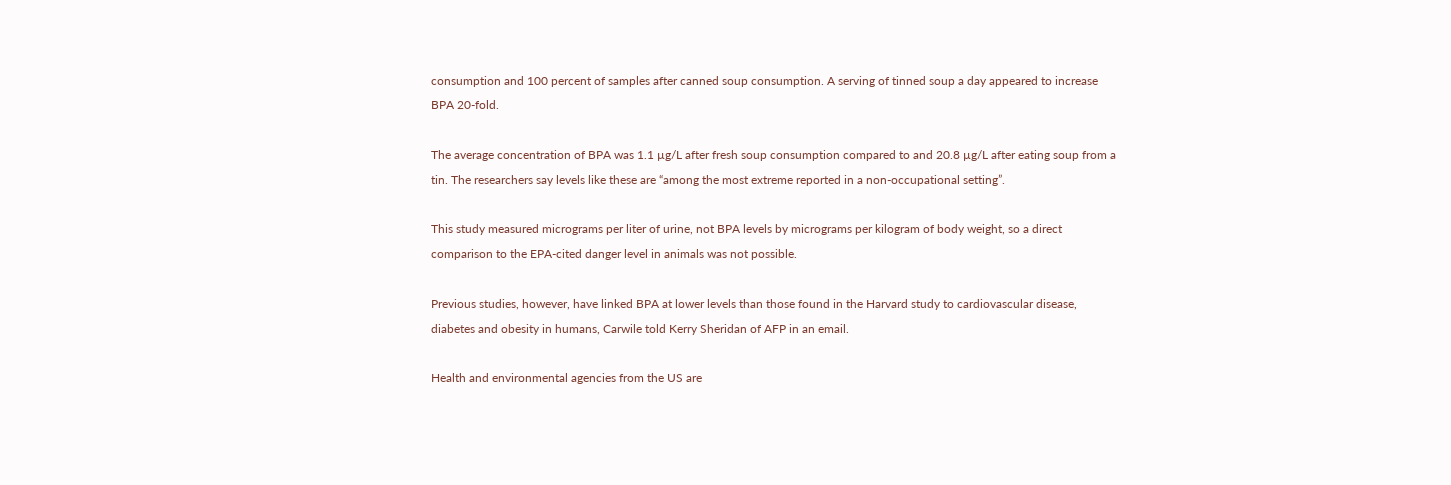consumption and 100 percent of samples after canned soup consumption. A serving of tinned soup a day appeared to increase BPA 20-fold.

The average concentration of BPA was 1.1 µg/L after fresh soup consumption compared to and 20.8 µg/L after eating soup from a tin. The researchers say levels like these are “among the most extreme reported in a non-occupational setting”.

This study measured micrograms per liter of urine, not BPA levels by micrograms per kilogram of body weight, so a direct comparison to the EPA-cited danger level in animals was not possible.

Previous studies, however, have linked BPA at lower levels than those found in the Harvard study to cardiovascular disease, diabetes and obesity in humans, Carwile told Kerry Sheridan of AFP in an email.

Health and environmental agencies from the US are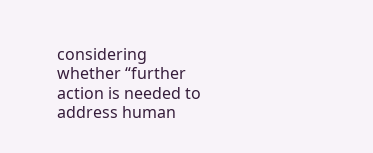considering whether “further action is needed to address human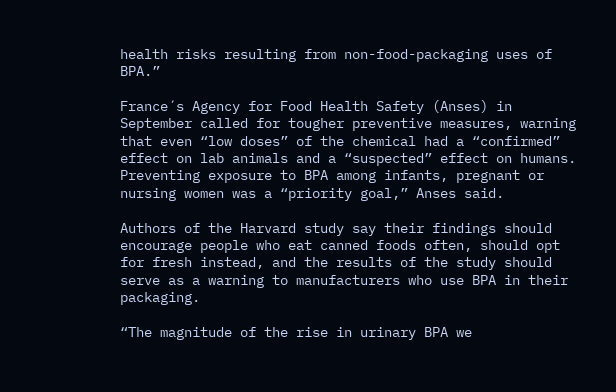health risks resulting from non-food-packaging uses of BPA.”

France´s Agency for Food Health Safety (Anses) in September called for tougher preventive measures, warning that even “low doses” of the chemical had a “confirmed” effect on lab animals and a “suspected” effect on humans. Preventing exposure to BPA among infants, pregnant or nursing women was a “priority goal,” Anses said.

Authors of the Harvard study say their findings should encourage people who eat canned foods often, should opt for fresh instead, and the results of the study should serve as a warning to manufacturers who use BPA in their packaging.

“The magnitude of the rise in urinary BPA we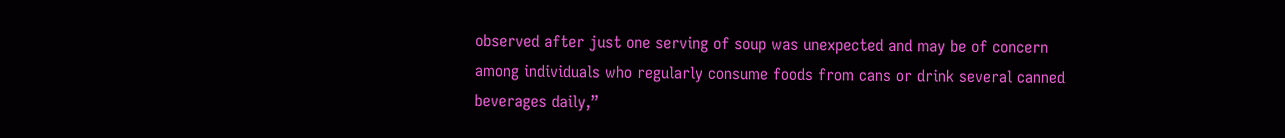observed after just one serving of soup was unexpected and may be of concern among individuals who regularly consume foods from cans or drink several canned beverages daily,”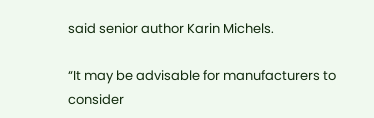said senior author Karin Michels.

“It may be advisable for manufacturers to consider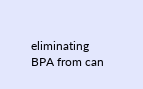eliminating BPA from can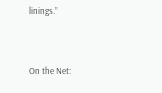linings.”


On the Net: